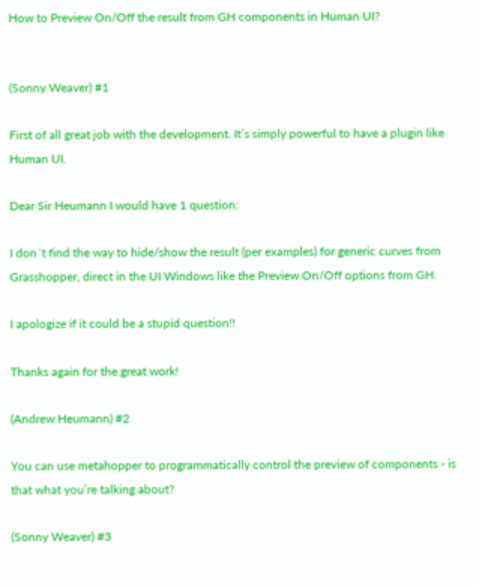How to Preview On/Off the result from GH components in Human UI?


(Sonny Weaver) #1

First of all great job with the development. It’s simply powerful to have a plugin like Human UI.

Dear Sir Heumann I would have 1 question:

I don´t find the way to hide/show the result (per examples) for generic curves from Grasshopper, direct in the UI Windows like the Preview On/Off options from GH.

I apologize if it could be a stupid question!!

Thanks again for the great work!

(Andrew Heumann) #2

You can use metahopper to programmatically control the preview of components - is that what you’re talking about?

(Sonny Weaver) #3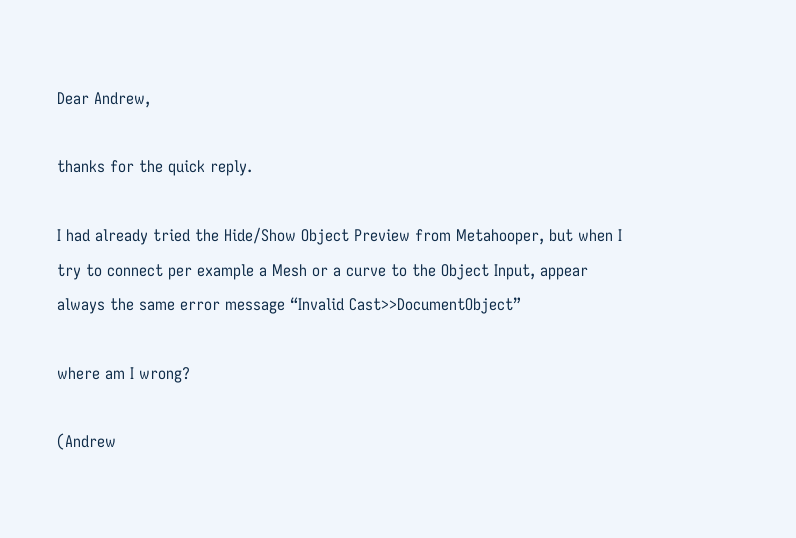Dear Andrew,

thanks for the quick reply.

I had already tried the Hide/Show Object Preview from Metahooper, but when I try to connect per example a Mesh or a curve to the Object Input, appear always the same error message “Invalid Cast>>DocumentObject”

where am I wrong?

(Andrew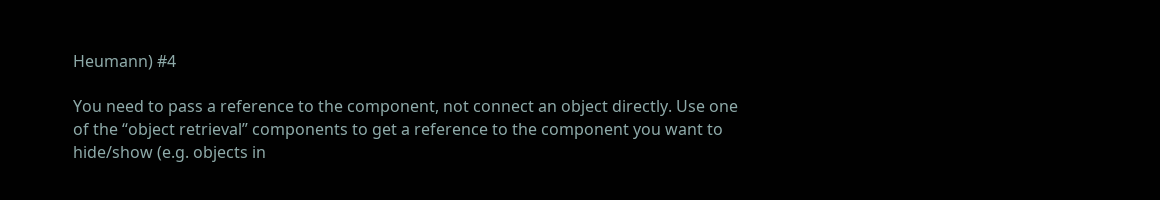Heumann) #4

You need to pass a reference to the component, not connect an object directly. Use one of the “object retrieval” components to get a reference to the component you want to hide/show (e.g. objects in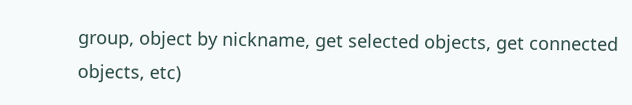group, object by nickname, get selected objects, get connected objects, etc)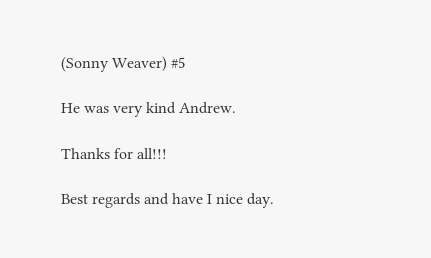(Sonny Weaver) #5

He was very kind Andrew.

Thanks for all!!!

Best regards and have I nice day.